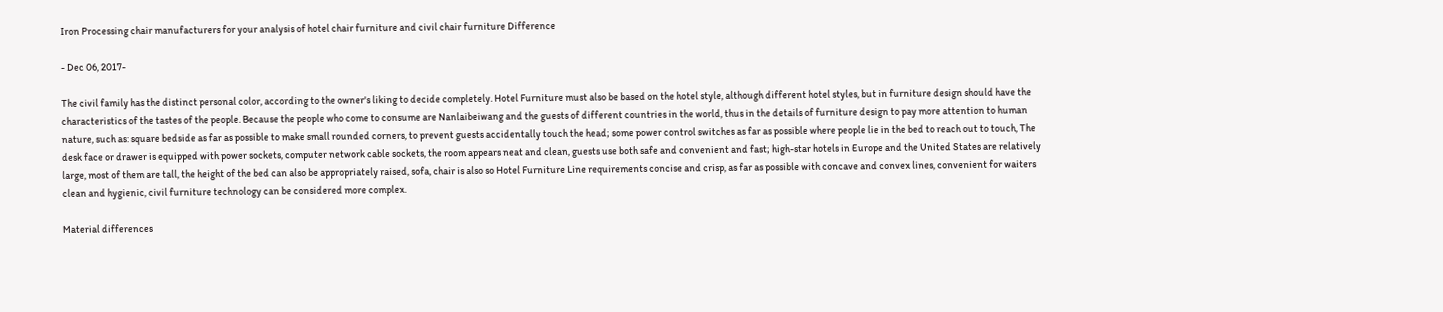Iron Processing chair manufacturers for your analysis of hotel chair furniture and civil chair furniture Difference

- Dec 06, 2017-

The civil family has the distinct personal color, according to the owner's liking to decide completely. Hotel Furniture must also be based on the hotel style, although different hotel styles, but in furniture design should have the characteristics of the tastes of the people. Because the people who come to consume are Nanlaibeiwang and the guests of different countries in the world, thus in the details of furniture design to pay more attention to human nature, such as: square bedside as far as possible to make small rounded corners, to prevent guests accidentally touch the head; some power control switches as far as possible where people lie in the bed to reach out to touch, The desk face or drawer is equipped with power sockets, computer network cable sockets, the room appears neat and clean, guests use both safe and convenient and fast; high-star hotels in Europe and the United States are relatively large, most of them are tall, the height of the bed can also be appropriately raised, sofa, chair is also so Hotel Furniture Line requirements concise and crisp, as far as possible with concave and convex lines, convenient for waiters clean and hygienic, civil furniture technology can be considered more complex.

Material differences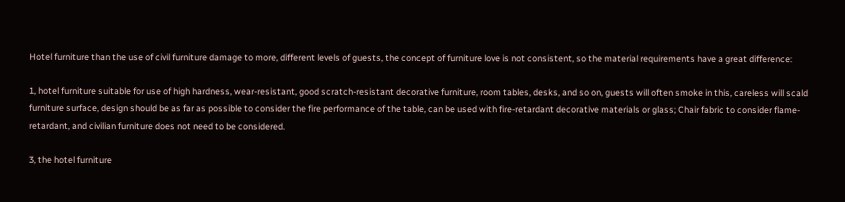Hotel furniture than the use of civil furniture damage to more, different levels of guests, the concept of furniture love is not consistent, so the material requirements have a great difference:

1, hotel furniture suitable for use of high hardness, wear-resistant, good scratch-resistant decorative furniture, room tables, desks, and so on, guests will often smoke in this, careless will scald furniture surface, design should be as far as possible to consider the fire performance of the table, can be used with fire-retardant decorative materials or glass; Chair fabric to consider flame-retardant, and civilian furniture does not need to be considered.

3, the hotel furniture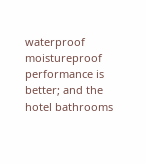waterproof moistureproof performance is better; and the hotel bathrooms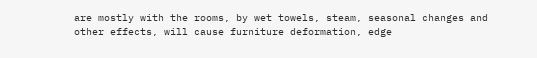are mostly with the rooms, by wet towels, steam, seasonal changes and other effects, will cause furniture deformation, edge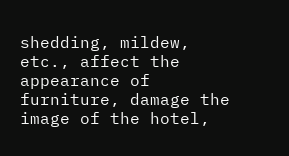shedding, mildew, etc., affect the appearance of furniture, damage the image of the hotel,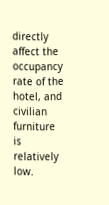directly affect the occupancy rate of the hotel, and civilian furniture is relatively low.